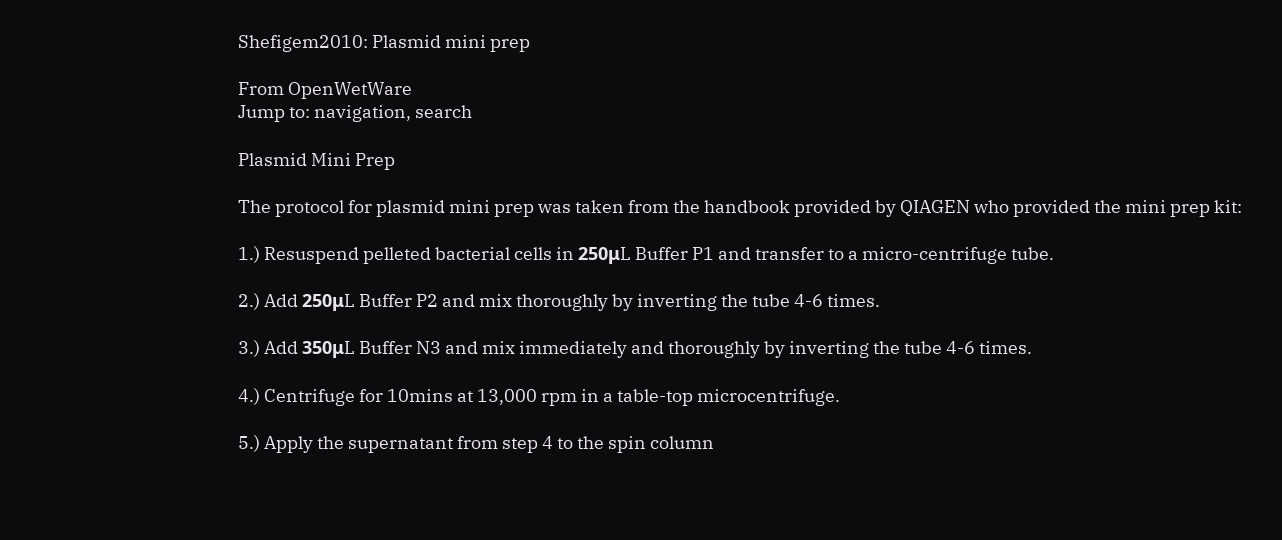Shefigem2010: Plasmid mini prep

From OpenWetWare
Jump to: navigation, search

Plasmid Mini Prep

The protocol for plasmid mini prep was taken from the handbook provided by QIAGEN who provided the mini prep kit:

1.) Resuspend pelleted bacterial cells in 250μL Buffer P1 and transfer to a micro-centrifuge tube.

2.) Add 250μL Buffer P2 and mix thoroughly by inverting the tube 4-6 times.

3.) Add 350μL Buffer N3 and mix immediately and thoroughly by inverting the tube 4-6 times.

4.) Centrifuge for 10mins at 13,000 rpm in a table-top microcentrifuge.

5.) Apply the supernatant from step 4 to the spin column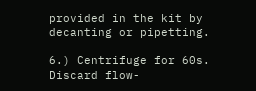provided in the kit by decanting or pipetting.

6.) Centrifuge for 60s. Discard flow-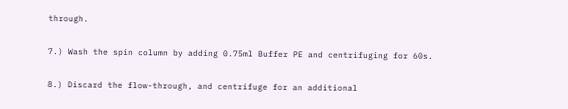through.

7.) Wash the spin column by adding 0.75ml Buffer PE and centrifuging for 60s.

8.) Discard the flow-through, and centrifuge for an additional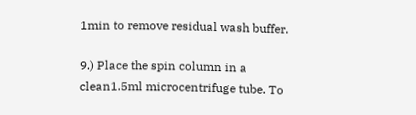1min to remove residual wash buffer.

9.) Place the spin column in a clean1.5ml microcentrifuge tube. To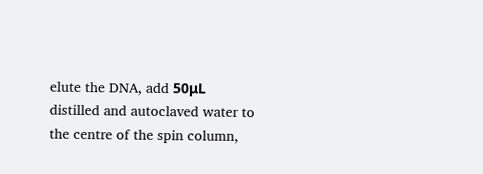elute the DNA, add 50μL distilled and autoclaved water to the centre of the spin column,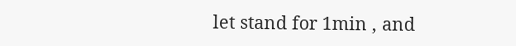let stand for 1min , and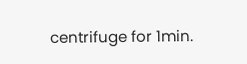centrifuge for 1min.